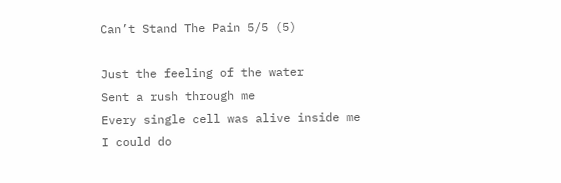Can’t Stand The Pain 5/5 (5)

Just the feeling of the water
Sent a rush through me
Every single cell was alive inside me
I could do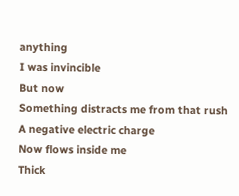anything
I was invincible
But now
Something distracts me from that rush
A negative electric charge
Now flows inside me
Thick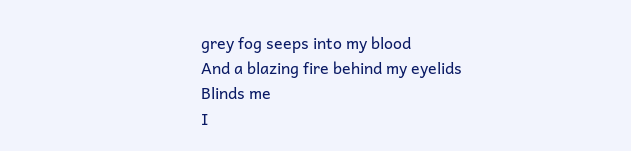grey fog seeps into my blood
And a blazing fire behind my eyelids
Blinds me
I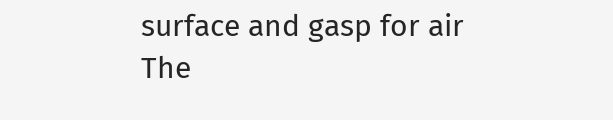surface and gasp for air
The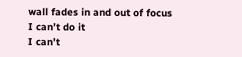wall fades in and out of focus
I can’t do it
I can’t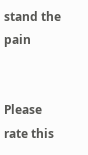stand the pain


Please rate this